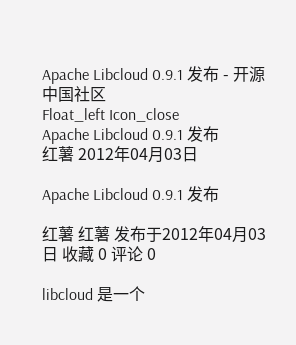Apache Libcloud 0.9.1 发布 - 开源中国社区
Float_left Icon_close
Apache Libcloud 0.9.1 发布
红薯 2012年04月03日

Apache Libcloud 0.9.1 发布

红薯 红薯 发布于2012年04月03日 收藏 0 评论 0

libcloud 是一个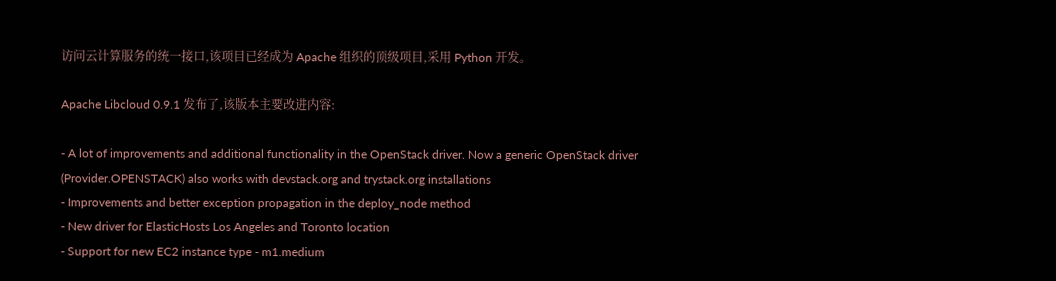访问云计算服务的统一接口,该项目已经成为 Apache 组织的顶级项目,采用 Python 开发。

Apache Libcloud 0.9.1 发布了,该版本主要改进内容:

- A lot of improvements and additional functionality in the OpenStack driver. Now a generic OpenStack driver (Provider.OPENSTACK) also works with devstack.org and trystack.org installations
- Improvements and better exception propagation in the deploy_node method
- New driver for ElasticHosts Los Angeles and Toronto location
- Support for new EC2 instance type - m1.medium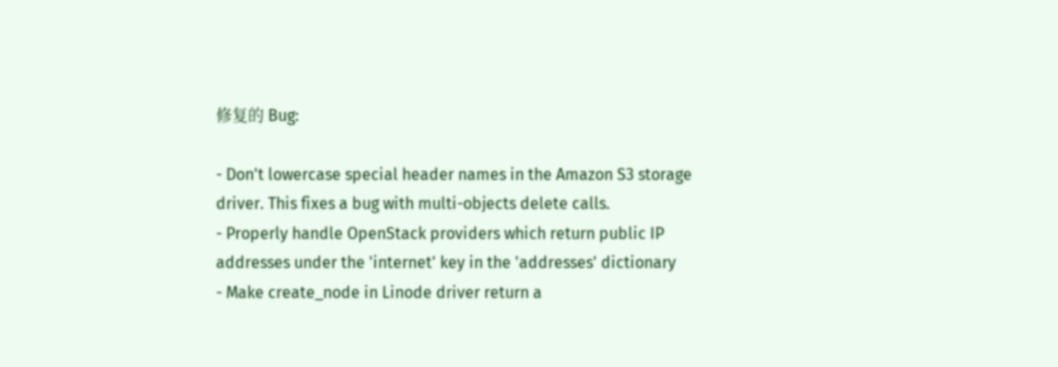修复的 Bug:

- Don't lowercase special header names in the Amazon S3 storage driver. This fixes a bug with multi-objects delete calls.
- Properly handle OpenStack providers which return public IP addresses under the 'internet' key in the 'addresses' dictionary
- Make create_node in Linode driver return a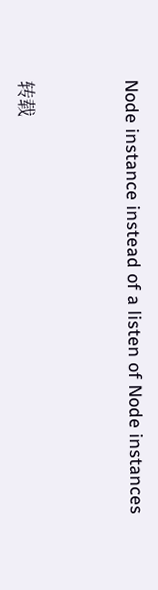Node instance instead of a listen of Node instances


转载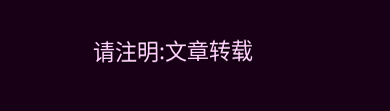请注明:文章转载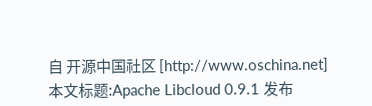自 开源中国社区 [http://www.oschina.net]
本文标题:Apache Libcloud 0.9.1 发布